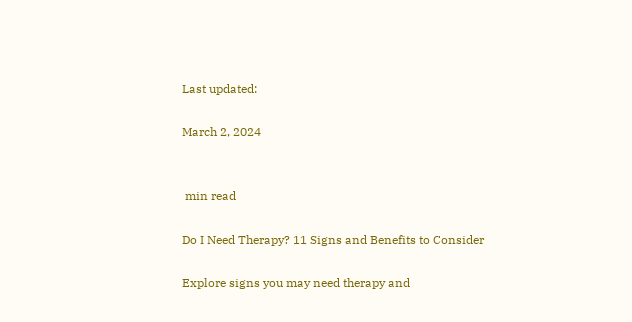Last updated:

March 2, 2024


 min read

Do I Need Therapy? 11 Signs and Benefits to Consider

Explore signs you may need therapy and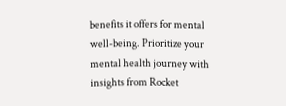benefits it offers for mental well-being. Prioritize your mental health journey with insights from Rocket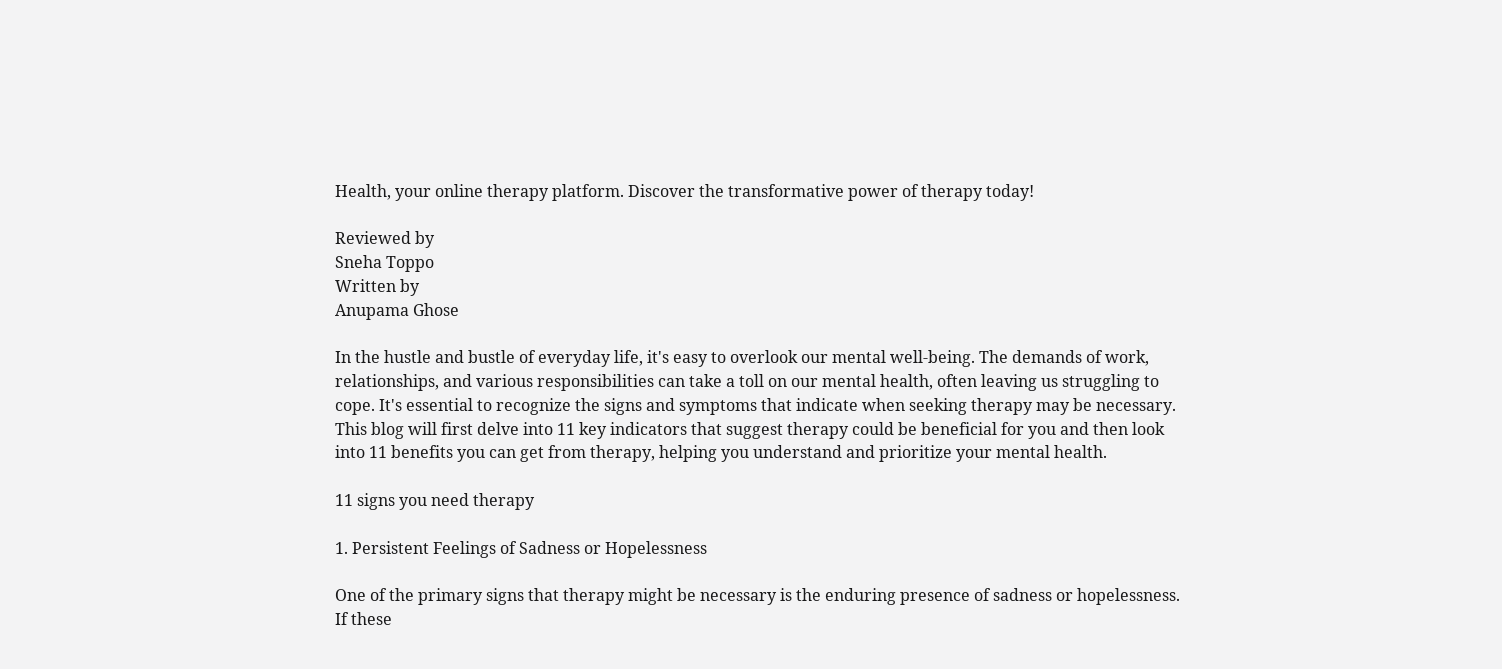Health, your online therapy platform. Discover the transformative power of therapy today!

Reviewed by
Sneha Toppo
Written by
Anupama Ghose

In the hustle and bustle of everyday life, it's easy to overlook our mental well-being. The demands of work, relationships, and various responsibilities can take a toll on our mental health, often leaving us struggling to cope. It's essential to recognize the signs and symptoms that indicate when seeking therapy may be necessary. This blog will first delve into 11 key indicators that suggest therapy could be beneficial for you and then look into 11 benefits you can get from therapy, helping you understand and prioritize your mental health.

11 signs you need therapy

1. Persistent Feelings of Sadness or Hopelessness

One of the primary signs that therapy might be necessary is the enduring presence of sadness or hopelessness. If these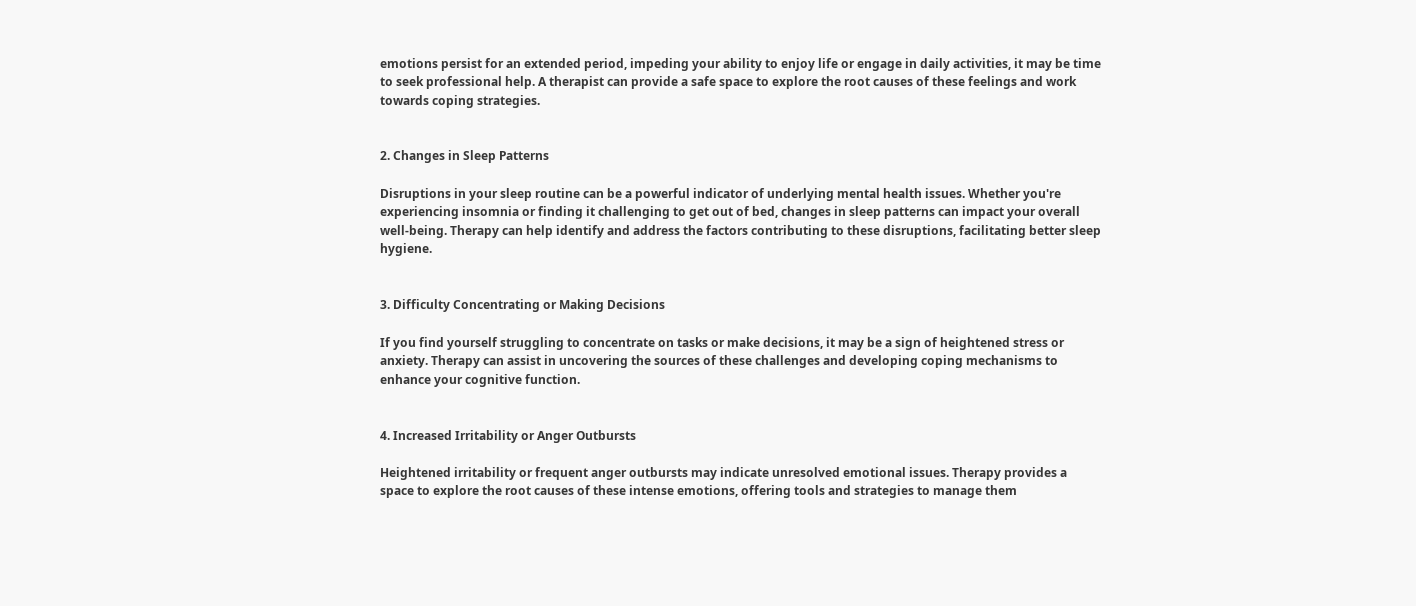emotions persist for an extended period, impeding your ability to enjoy life or engage in daily activities, it may be time to seek professional help. A therapist can provide a safe space to explore the root causes of these feelings and work towards coping strategies.


2. Changes in Sleep Patterns

Disruptions in your sleep routine can be a powerful indicator of underlying mental health issues. Whether you're experiencing insomnia or finding it challenging to get out of bed, changes in sleep patterns can impact your overall well-being. Therapy can help identify and address the factors contributing to these disruptions, facilitating better sleep hygiene.


3. Difficulty Concentrating or Making Decisions

If you find yourself struggling to concentrate on tasks or make decisions, it may be a sign of heightened stress or anxiety. Therapy can assist in uncovering the sources of these challenges and developing coping mechanisms to enhance your cognitive function.


4. Increased Irritability or Anger Outbursts

Heightened irritability or frequent anger outbursts may indicate unresolved emotional issues. Therapy provides a space to explore the root causes of these intense emotions, offering tools and strategies to manage them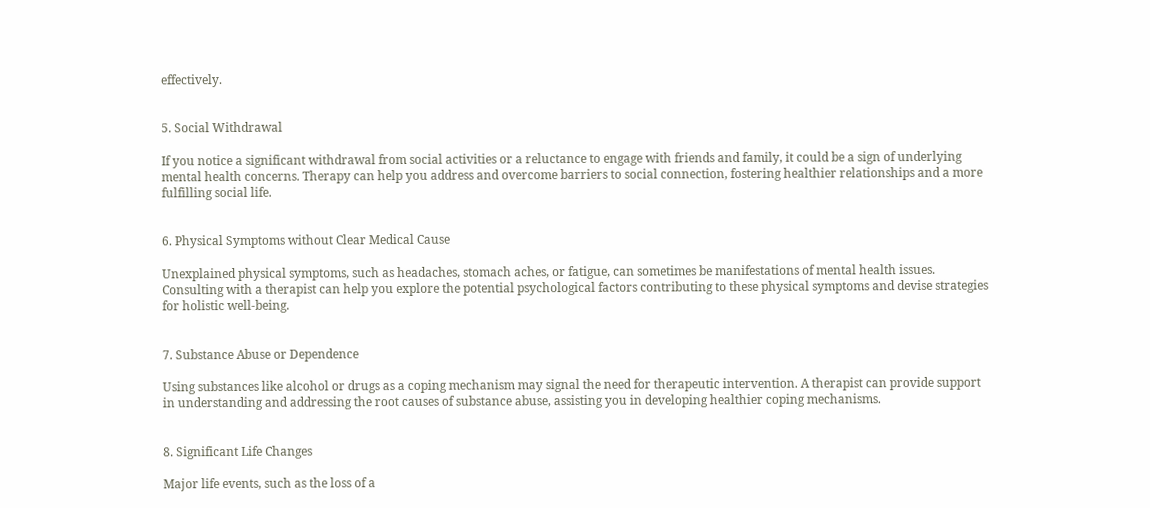effectively.


5. Social Withdrawal

If you notice a significant withdrawal from social activities or a reluctance to engage with friends and family, it could be a sign of underlying mental health concerns. Therapy can help you address and overcome barriers to social connection, fostering healthier relationships and a more fulfilling social life.


6. Physical Symptoms without Clear Medical Cause

Unexplained physical symptoms, such as headaches, stomach aches, or fatigue, can sometimes be manifestations of mental health issues. Consulting with a therapist can help you explore the potential psychological factors contributing to these physical symptoms and devise strategies for holistic well-being.


7. Substance Abuse or Dependence

Using substances like alcohol or drugs as a coping mechanism may signal the need for therapeutic intervention. A therapist can provide support in understanding and addressing the root causes of substance abuse, assisting you in developing healthier coping mechanisms.


8. Significant Life Changes

Major life events, such as the loss of a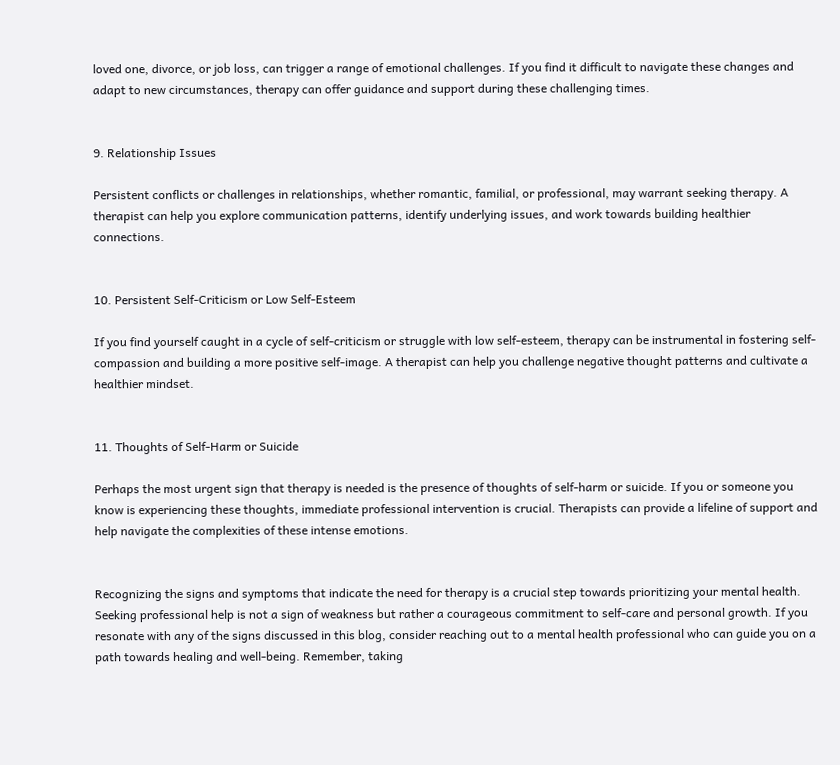loved one, divorce, or job loss, can trigger a range of emotional challenges. If you find it difficult to navigate these changes and adapt to new circumstances, therapy can offer guidance and support during these challenging times.


9. Relationship Issues

Persistent conflicts or challenges in relationships, whether romantic, familial, or professional, may warrant seeking therapy. A therapist can help you explore communication patterns, identify underlying issues, and work towards building healthier connections.


10. Persistent Self-Criticism or Low Self-Esteem

If you find yourself caught in a cycle of self-criticism or struggle with low self-esteem, therapy can be instrumental in fostering self-compassion and building a more positive self-image. A therapist can help you challenge negative thought patterns and cultivate a healthier mindset.


11. Thoughts of Self-Harm or Suicide

Perhaps the most urgent sign that therapy is needed is the presence of thoughts of self-harm or suicide. If you or someone you know is experiencing these thoughts, immediate professional intervention is crucial. Therapists can provide a lifeline of support and help navigate the complexities of these intense emotions.


Recognizing the signs and symptoms that indicate the need for therapy is a crucial step towards prioritizing your mental health. Seeking professional help is not a sign of weakness but rather a courageous commitment to self-care and personal growth. If you resonate with any of the signs discussed in this blog, consider reaching out to a mental health professional who can guide you on a path towards healing and well-being. Remember, taking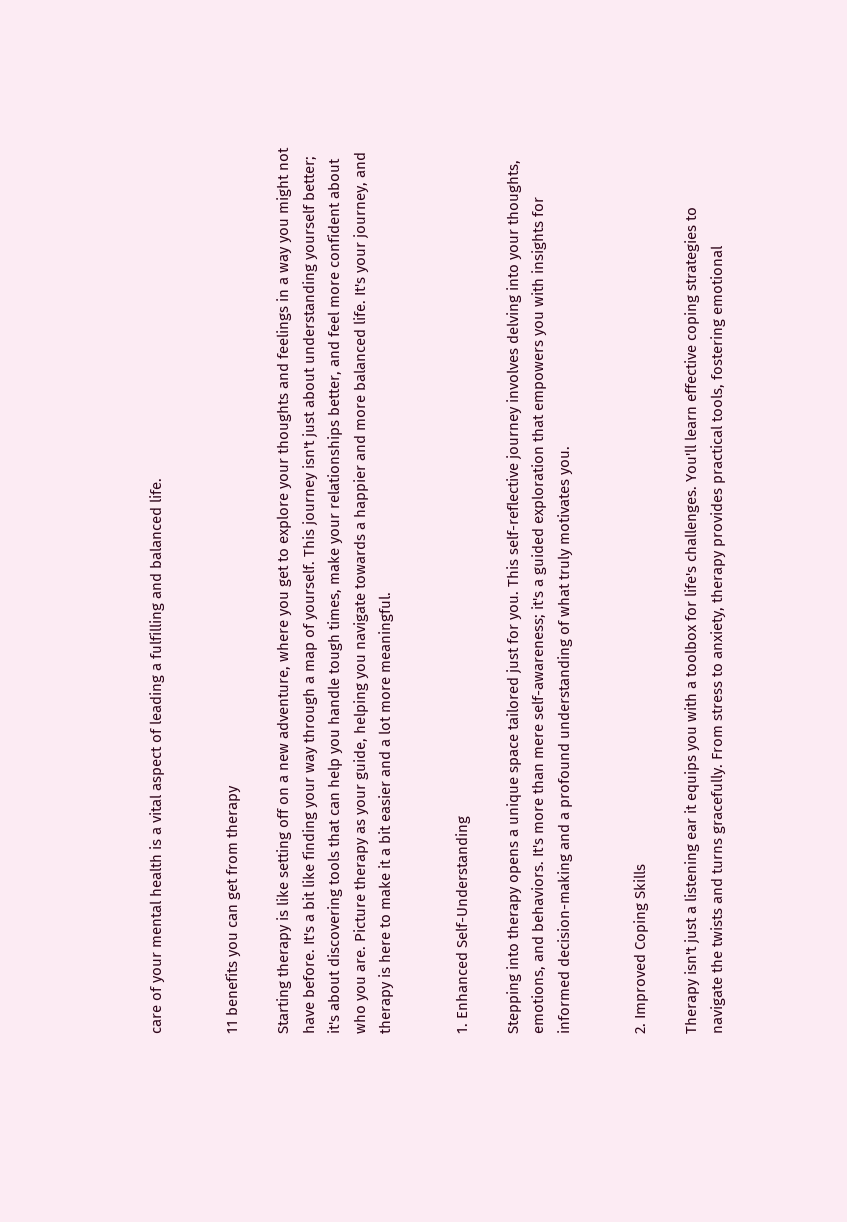care of your mental health is a vital aspect of leading a fulfilling and balanced life.


11 benefits you can get from therapy

Starting therapy is like setting off on a new adventure, where you get to explore your thoughts and feelings in a way you might not have before. It's a bit like finding your way through a map of yourself. This journey isn't just about understanding yourself better; it's about discovering tools that can help you handle tough times, make your relationships better, and feel more confident about who you are. Picture therapy as your guide, helping you navigate towards a happier and more balanced life. It's your journey, and therapy is here to make it a bit easier and a lot more meaningful.


1. Enhanced Self-Understanding

Stepping into therapy opens a unique space tailored just for you. This self-reflective journey involves delving into your thoughts, emotions, and behaviors. It's more than mere self-awareness; it's a guided exploration that empowers you with insights for informed decision-making and a profound understanding of what truly motivates you.


2. Improved Coping Skills

Therapy isn't just a listening ear it equips you with a toolbox for life's challenges. You'll learn effective coping strategies to navigate the twists and turns gracefully. From stress to anxiety, therapy provides practical tools, fostering emotional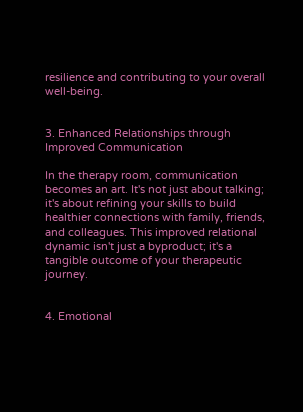resilience and contributing to your overall well-being.


3. Enhanced Relationships through Improved Communication

In the therapy room, communication becomes an art. It's not just about talking; it's about refining your skills to build healthier connections with family, friends, and colleagues. This improved relational dynamic isn't just a byproduct; it's a tangible outcome of your therapeutic journey.


4. Emotional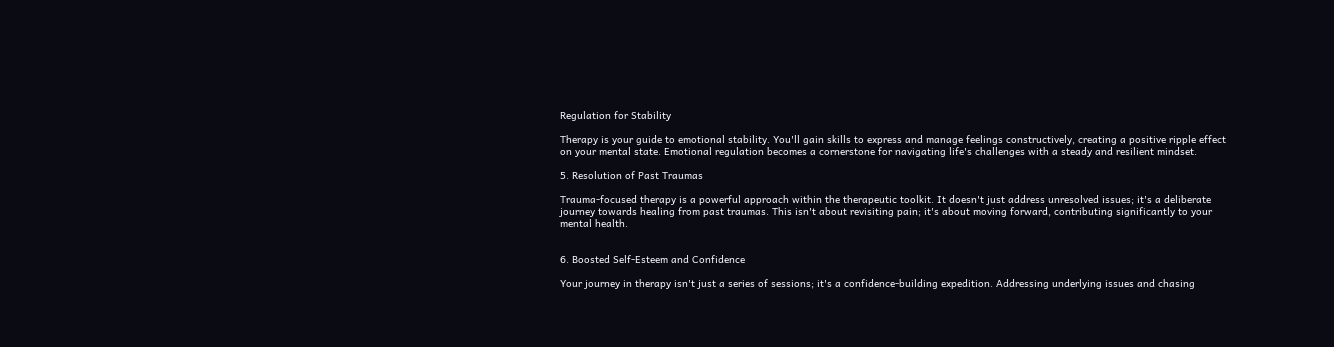Regulation for Stability

Therapy is your guide to emotional stability. You'll gain skills to express and manage feelings constructively, creating a positive ripple effect on your mental state. Emotional regulation becomes a cornerstone for navigating life's challenges with a steady and resilient mindset.

5. Resolution of Past Traumas

Trauma-focused therapy is a powerful approach within the therapeutic toolkit. It doesn't just address unresolved issues; it's a deliberate journey towards healing from past traumas. This isn't about revisiting pain; it's about moving forward, contributing significantly to your mental health.


6. Boosted Self-Esteem and Confidence

Your journey in therapy isn't just a series of sessions; it's a confidence-building expedition. Addressing underlying issues and chasing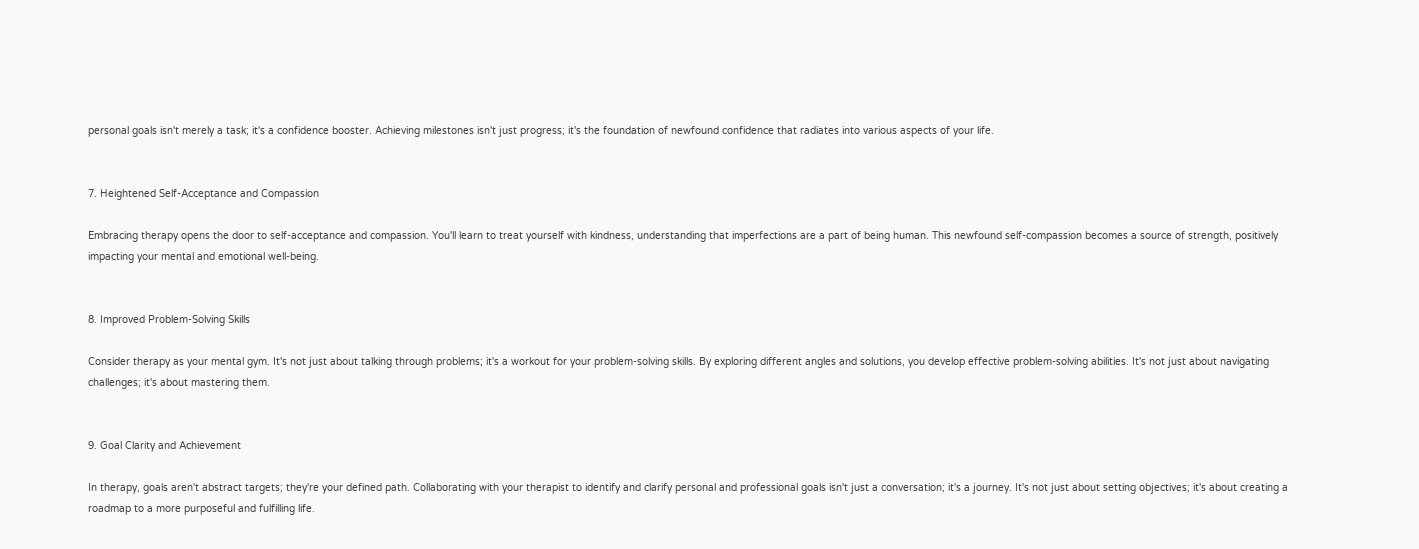personal goals isn't merely a task; it's a confidence booster. Achieving milestones isn't just progress; it's the foundation of newfound confidence that radiates into various aspects of your life.


7. Heightened Self-Acceptance and Compassion

Embracing therapy opens the door to self-acceptance and compassion. You'll learn to treat yourself with kindness, understanding that imperfections are a part of being human. This newfound self-compassion becomes a source of strength, positively impacting your mental and emotional well-being.


8. Improved Problem-Solving Skills

Consider therapy as your mental gym. It's not just about talking through problems; it's a workout for your problem-solving skills. By exploring different angles and solutions, you develop effective problem-solving abilities. It's not just about navigating challenges; it's about mastering them.


9. Goal Clarity and Achievement

In therapy, goals aren't abstract targets; they're your defined path. Collaborating with your therapist to identify and clarify personal and professional goals isn't just a conversation; it's a journey. It's not just about setting objectives; it's about creating a roadmap to a more purposeful and fulfilling life.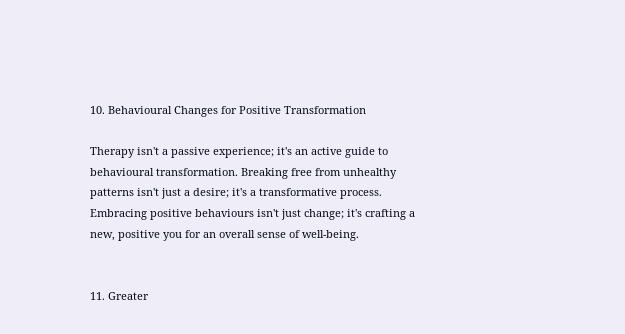10. Behavioural Changes for Positive Transformation

Therapy isn't a passive experience; it's an active guide to behavioural transformation. Breaking free from unhealthy patterns isn't just a desire; it's a transformative process. Embracing positive behaviours isn't just change; it's crafting a new, positive you for an overall sense of well-being.


11. Greater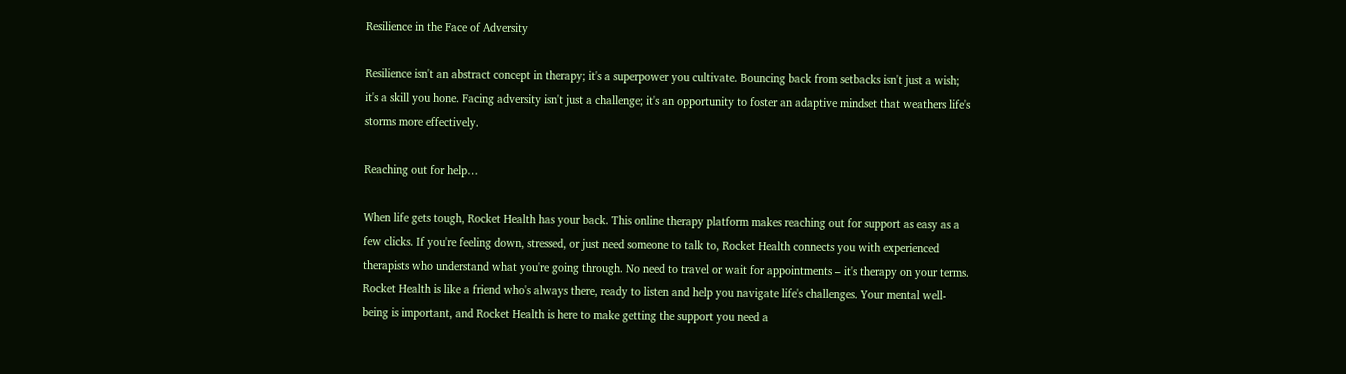Resilience in the Face of Adversity

Resilience isn't an abstract concept in therapy; it's a superpower you cultivate. Bouncing back from setbacks isn't just a wish; it's a skill you hone. Facing adversity isn't just a challenge; it's an opportunity to foster an adaptive mindset that weathers life's storms more effectively.

Reaching out for help…

When life gets tough, Rocket Health has your back. This online therapy platform makes reaching out for support as easy as a few clicks. If you're feeling down, stressed, or just need someone to talk to, Rocket Health connects you with experienced therapists who understand what you're going through. No need to travel or wait for appointments – it's therapy on your terms. Rocket Health is like a friend who's always there, ready to listen and help you navigate life's challenges. Your mental well-being is important, and Rocket Health is here to make getting the support you need a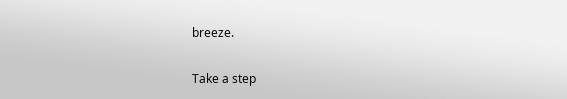breeze.

Take a step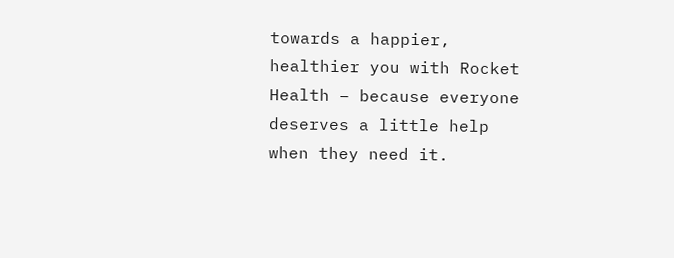towards a happier, healthier you with Rocket Health – because everyone deserves a little help when they need it.